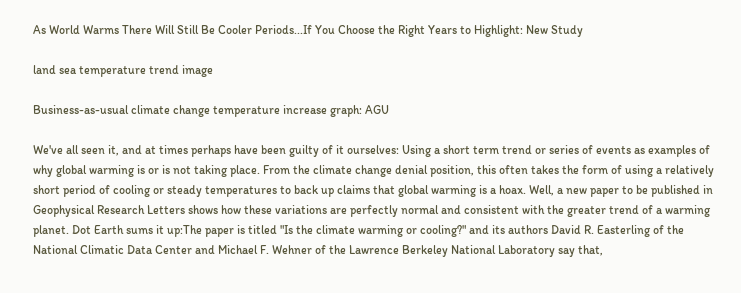As World Warms There Will Still Be Cooler Periods...If You Choose the Right Years to Highlight: New Study

land sea temperature trend image

Business-as-usual climate change temperature increase graph: AGU

We've all seen it, and at times perhaps have been guilty of it ourselves: Using a short term trend or series of events as examples of why global warming is or is not taking place. From the climate change denial position, this often takes the form of using a relatively short period of cooling or steady temperatures to back up claims that global warming is a hoax. Well, a new paper to be published in Geophysical Research Letters shows how these variations are perfectly normal and consistent with the greater trend of a warming planet. Dot Earth sums it up:The paper is titled "Is the climate warming or cooling?" and its authors David R. Easterling of the National Climatic Data Center and Michael F. Wehner of the Lawrence Berkeley National Laboratory say that,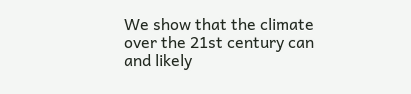We show that the climate over the 21st century can and likely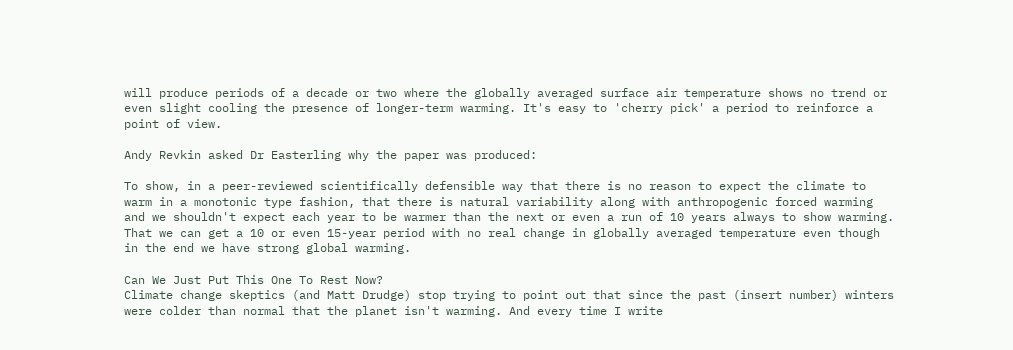will produce periods of a decade or two where the globally averaged surface air temperature shows no trend or even slight cooling the presence of longer-term warming. It's easy to 'cherry pick' a period to reinforce a point of view.

Andy Revkin asked Dr Easterling why the paper was produced:

To show, in a peer-reviewed scientifically defensible way that there is no reason to expect the climate to warm in a monotonic type fashion, that there is natural variability along with anthropogenic forced warming and we shouldn't expect each year to be warmer than the next or even a run of 10 years always to show warming. That we can get a 10 or even 15-year period with no real change in globally averaged temperature even though in the end we have strong global warming.

Can We Just Put This One To Rest Now?
Climate change skeptics (and Matt Drudge) stop trying to point out that since the past (insert number) winters were colder than normal that the planet isn't warming. And every time I write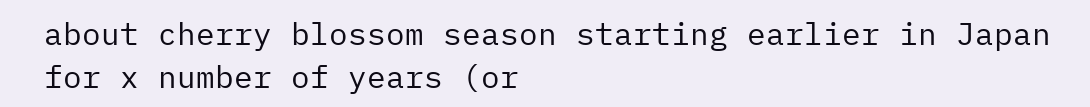about cherry blossom season starting earlier in Japan for x number of years (or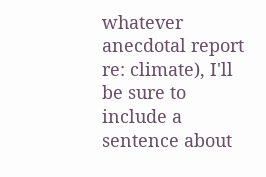whatever anecdotal report re: climate), I'll be sure to include a sentence about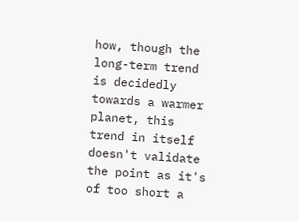how, though the long-term trend is decidedly towards a warmer planet, this trend in itself doesn't validate the point as it's of too short a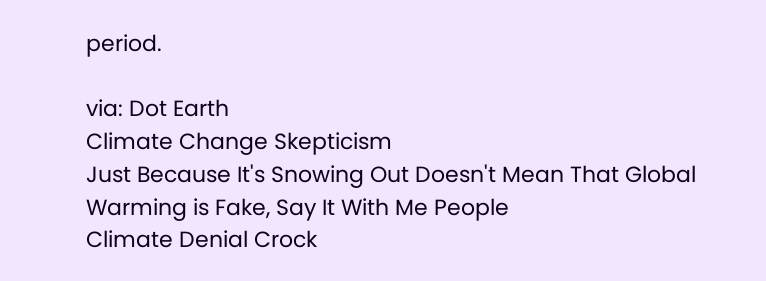period.

via: Dot Earth
Climate Change Skepticism
Just Because It's Snowing Out Doesn't Mean That Global Warming is Fake, Say It With Me People
Climate Denial Crock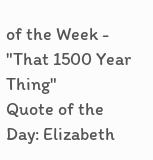of the Week - "That 1500 Year Thing"
Quote of the Day: Elizabeth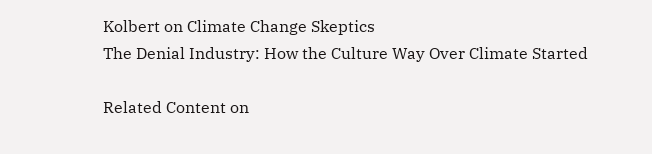Kolbert on Climate Change Skeptics
The Denial Industry: How the Culture Way Over Climate Started

Related Content on